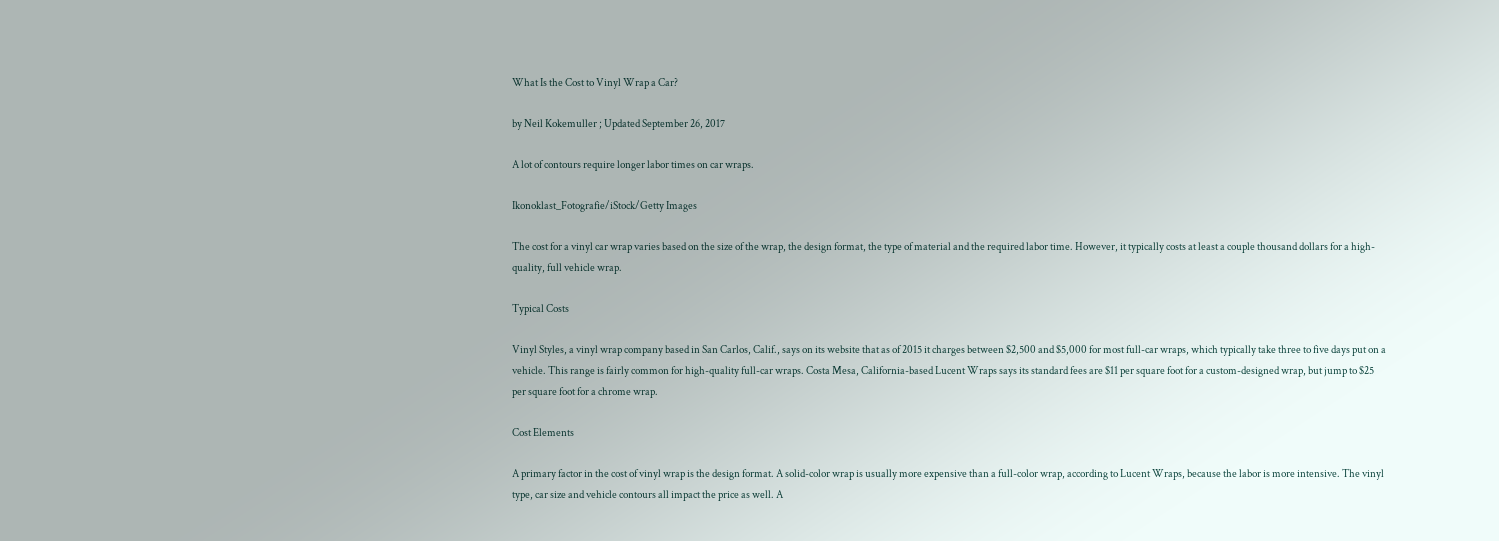What Is the Cost to Vinyl Wrap a Car?

by Neil Kokemuller ; Updated September 26, 2017

A lot of contours require longer labor times on car wraps.

Ikonoklast_Fotografie/iStock/Getty Images

The cost for a vinyl car wrap varies based on the size of the wrap, the design format, the type of material and the required labor time. However, it typically costs at least a couple thousand dollars for a high-quality, full vehicle wrap.

Typical Costs

Vinyl Styles, a vinyl wrap company based in San Carlos, Calif., says on its website that as of 2015 it charges between $2,500 and $5,000 for most full-car wraps, which typically take three to five days put on a vehicle. This range is fairly common for high-quality full-car wraps. Costa Mesa, California-based Lucent Wraps says its standard fees are $11 per square foot for a custom-designed wrap, but jump to $25 per square foot for a chrome wrap.

Cost Elements

A primary factor in the cost of vinyl wrap is the design format. A solid-color wrap is usually more expensive than a full-color wrap, according to Lucent Wraps, because the labor is more intensive. The vinyl type, car size and vehicle contours all impact the price as well. A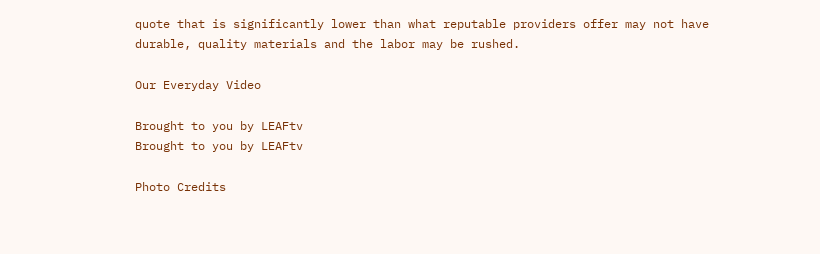quote that is significantly lower than what reputable providers offer may not have durable, quality materials and the labor may be rushed.

Our Everyday Video

Brought to you by LEAFtv
Brought to you by LEAFtv

Photo Credits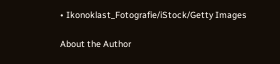• Ikonoklast_Fotografie/iStock/Getty Images

About the Author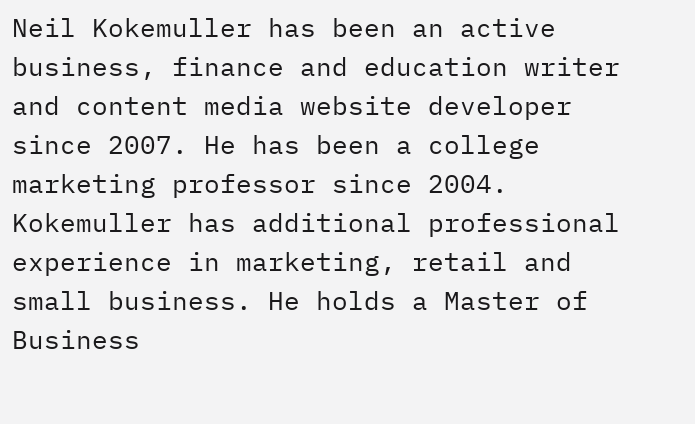Neil Kokemuller has been an active business, finance and education writer and content media website developer since 2007. He has been a college marketing professor since 2004. Kokemuller has additional professional experience in marketing, retail and small business. He holds a Master of Business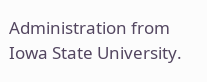Administration from Iowa State University.